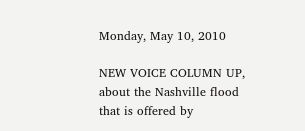Monday, May 10, 2010

NEW VOICE COLUMN UP, about the Nashville flood that is offered by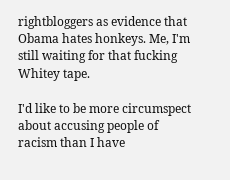rightbloggers as evidence that Obama hates honkeys. Me, I'm still waiting for that fucking Whitey tape.

I'd like to be more circumspect about accusing people of racism than I have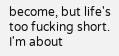become, but life's too fucking short. I'm about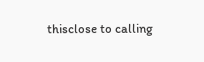thisclose to calling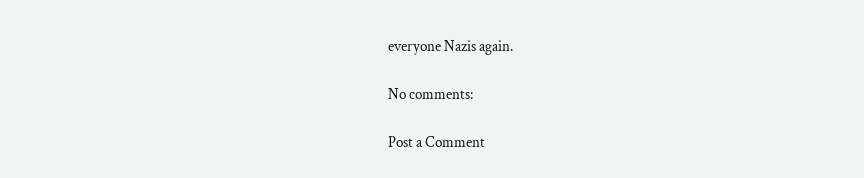everyone Nazis again.

No comments:

Post a Comment